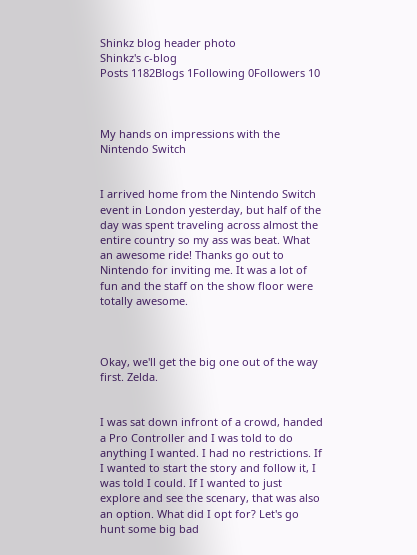Shinkz blog header photo
Shinkz's c-blog
Posts 1182Blogs 1Following 0Followers 10



My hands on impressions with the Nintendo Switch


I arrived home from the Nintendo Switch event in London yesterday, but half of the day was spent traveling across almost the entire country so my ass was beat. What an awesome ride! Thanks go out to Nintendo for inviting me. It was a lot of fun and the staff on the show floor were totally awesome.



Okay, we'll get the big one out of the way first. Zelda.


I was sat down infront of a crowd, handed a Pro Controller and I was told to do anything I wanted. I had no restrictions. If I wanted to start the story and follow it, I was told I could. If I wanted to just explore and see the scenary, that was also an option. What did I opt for? Let's go hunt some big bad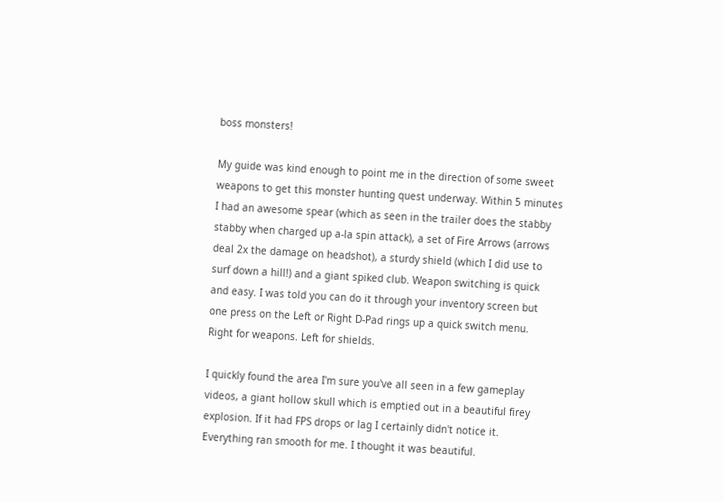boss monsters!

My guide was kind enough to point me in the direction of some sweet weapons to get this monster hunting quest underway. Within 5 minutes I had an awesome spear (which as seen in the trailer does the stabby stabby when charged up a-la spin attack), a set of Fire Arrows (arrows deal 2x the damage on headshot), a sturdy shield (which I did use to surf down a hill!) and a giant spiked club. Weapon switching is quick and easy. I was told you can do it through your inventory screen but one press on the Left or Right D-Pad rings up a quick switch menu. Right for weapons. Left for shields.

I quickly found the area I'm sure you've all seen in a few gameplay videos, a giant hollow skull which is emptied out in a beautiful firey explosion. If it had FPS drops or lag I certainly didn't notice it. Everything ran smooth for me. I thought it was beautiful.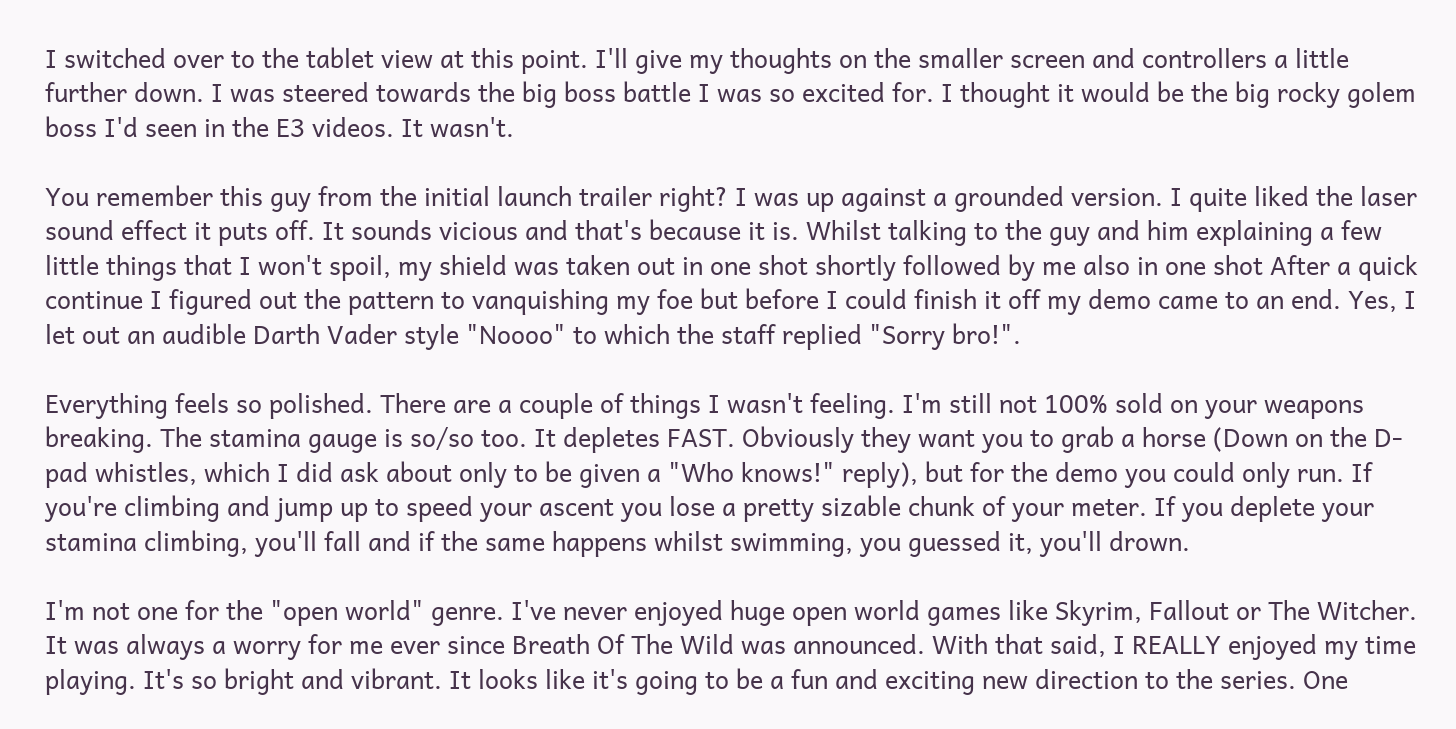I switched over to the tablet view at this point. I'll give my thoughts on the smaller screen and controllers a little further down. I was steered towards the big boss battle I was so excited for. I thought it would be the big rocky golem boss I'd seen in the E3 videos. It wasn't.

You remember this guy from the initial launch trailer right? I was up against a grounded version. I quite liked the laser sound effect it puts off. It sounds vicious and that's because it is. Whilst talking to the guy and him explaining a few little things that I won't spoil, my shield was taken out in one shot shortly followed by me also in one shot After a quick continue I figured out the pattern to vanquishing my foe but before I could finish it off my demo came to an end. Yes, I let out an audible Darth Vader style "Noooo" to which the staff replied "Sorry bro!".

Everything feels so polished. There are a couple of things I wasn't feeling. I'm still not 100% sold on your weapons breaking. The stamina gauge is so/so too. It depletes FAST. Obviously they want you to grab a horse (Down on the D-pad whistles, which I did ask about only to be given a "Who knows!" reply), but for the demo you could only run. If you're climbing and jump up to speed your ascent you lose a pretty sizable chunk of your meter. If you deplete your stamina climbing, you'll fall and if the same happens whilst swimming, you guessed it, you'll drown.

I'm not one for the "open world" genre. I've never enjoyed huge open world games like Skyrim, Fallout or The Witcher. It was always a worry for me ever since Breath Of The Wild was announced. With that said, I REALLY enjoyed my time playing. It's so bright and vibrant. It looks like it's going to be a fun and exciting new direction to the series. One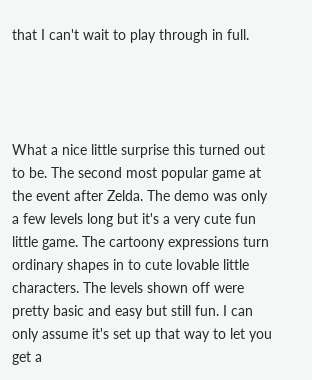that I can't wait to play through in full.




What a nice little surprise this turned out to be. The second most popular game at the event after Zelda. The demo was only a few levels long but it's a very cute fun little game. The cartoony expressions turn ordinary shapes in to cute lovable little characters. The levels shown off were pretty basic and easy but still fun. I can only assume it's set up that way to let you get a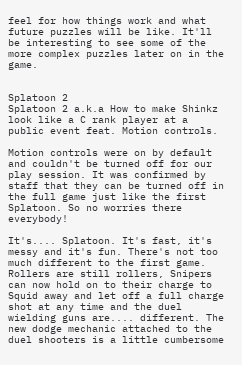feel for how things work and what future puzzles will be like. It'll be interesting to see some of the more complex puzzles later on in the game.


Splatoon 2
Splatoon 2 a.k.a How to make Shinkz look like a C rank player at a public event feat. Motion controls.

Motion controls were on by default and couldn't be turned off for our play session. It was confirmed by staff that they can be turned off in the full game just like the first Splatoon. So no worries there everybody!

It's.... Splatoon. It's fast, it's messy and it's fun. There's not too much different to the first game. Rollers are still rollers, Snipers can now hold on to their charge to Squid away and let off a full charge shot at any time and the duel wielding guns are.... different. The new dodge mechanic attached to the duel shooters is a little cumbersome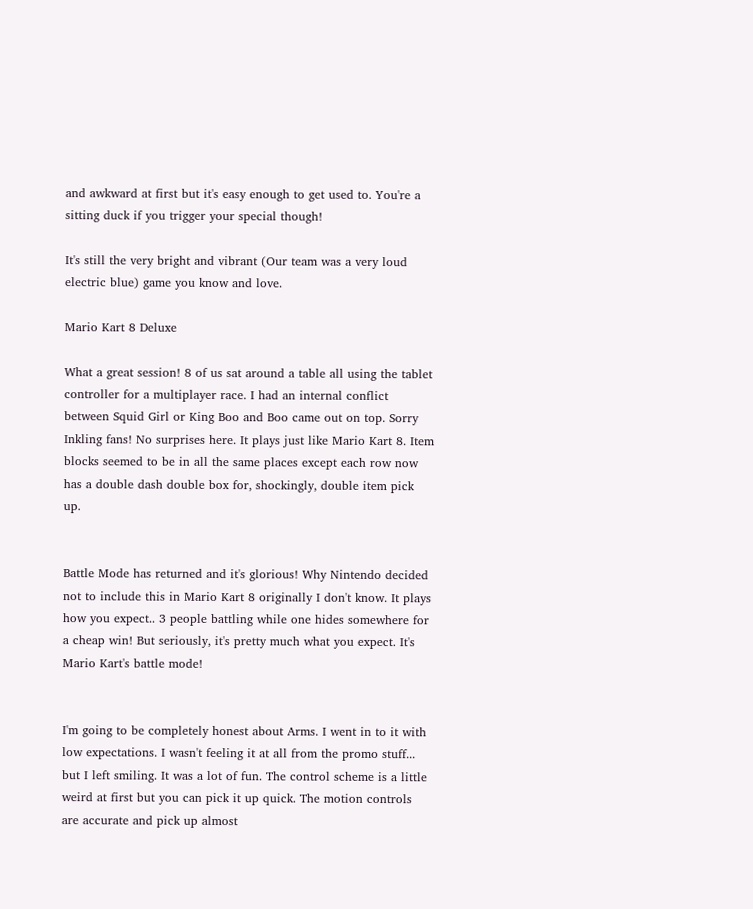and awkward at first but it's easy enough to get used to. You're a sitting duck if you trigger your special though!

It's still the very bright and vibrant (Our team was a very loud electric blue) game you know and love.

Mario Kart 8 Deluxe

What a great session! 8 of us sat around a table all using the tablet controller for a multiplayer race. I had an internal conflict between Squid Girl or King Boo and Boo came out on top. Sorry Inkling fans! No surprises here. It plays just like Mario Kart 8. Item blocks seemed to be in all the same places except each row now has a double dash double box for, shockingly, double item pick up.


Battle Mode has returned and it's glorious! Why Nintendo decided not to include this in Mario Kart 8 originally I don't know. It plays how you expect.. 3 people battling while one hides somewhere for a cheap win! But seriously, it's pretty much what you expect. It's Mario Kart's battle mode!


I'm going to be completely honest about Arms. I went in to it with low expectations. I wasn't feeling it at all from the promo stuff... but I left smiling. It was a lot of fun. The control scheme is a little weird at first but you can pick it up quick. The motion controls are accurate and pick up almost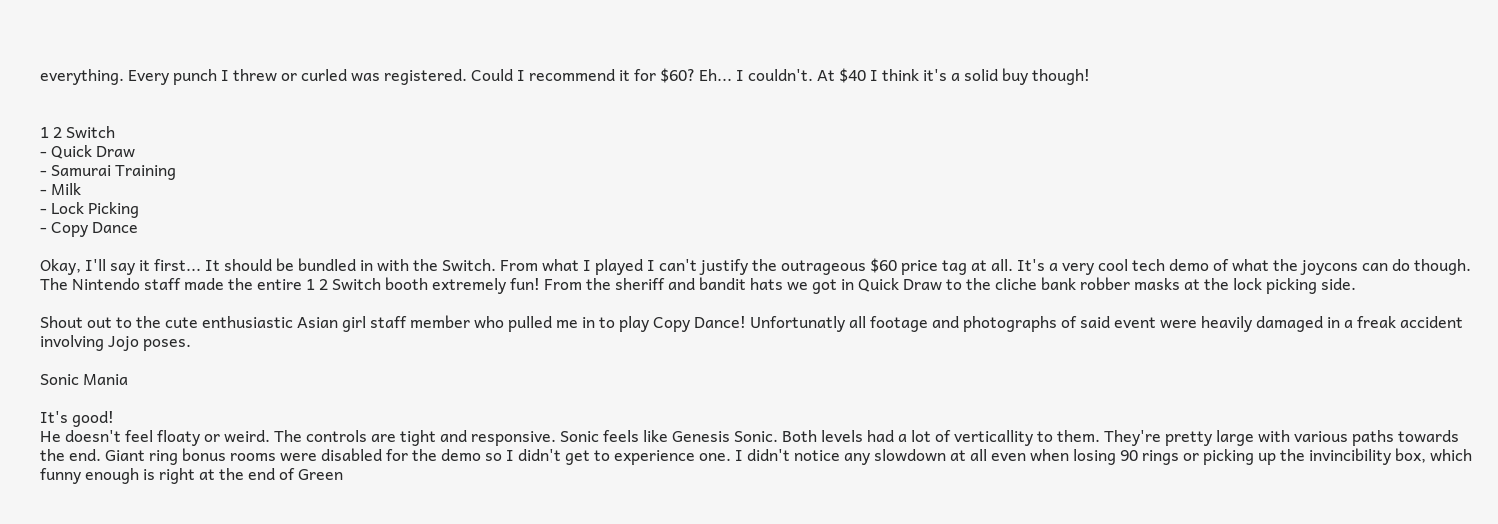everything. Every punch I threw or curled was registered. Could I recommend it for $60? Eh... I couldn't. At $40 I think it's a solid buy though!


1 2 Switch
- Quick Draw
- Samurai Training
- Milk
- Lock Picking
- Copy Dance

Okay, I'll say it first... It should be bundled in with the Switch. From what I played I can't justify the outrageous $60 price tag at all. It's a very cool tech demo of what the joycons can do though. The Nintendo staff made the entire 1 2 Switch booth extremely fun! From the sheriff and bandit hats we got in Quick Draw to the cliche bank robber masks at the lock picking side.

Shout out to the cute enthusiastic Asian girl staff member who pulled me in to play Copy Dance! Unfortunatly all footage and photographs of said event were heavily damaged in a freak accident involving Jojo poses.

Sonic Mania

It's good!
He doesn't feel floaty or weird. The controls are tight and responsive. Sonic feels like Genesis Sonic. Both levels had a lot of verticallity to them. They're pretty large with various paths towards the end. Giant ring bonus rooms were disabled for the demo so I didn't get to experience one. I didn't notice any slowdown at all even when losing 90 rings or picking up the invincibility box, which funny enough is right at the end of Green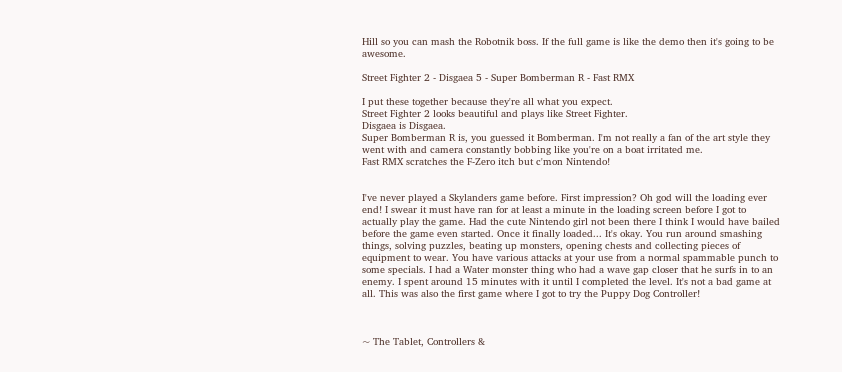Hill so you can mash the Robotnik boss. If the full game is like the demo then it's going to be awesome.

Street Fighter 2 - Disgaea 5 - Super Bomberman R - Fast RMX

I put these together because they're all what you expect.
Street Fighter 2 looks beautiful and plays like Street Fighter.
Disgaea is Disgaea.
Super Bomberman R is, you guessed it Bomberman. I'm not really a fan of the art style they went with and camera constantly bobbing like you're on a boat irritated me.
Fast RMX scratches the F-Zero itch but c'mon Nintendo!


I've never played a Skylanders game before. First impression? Oh god will the loading ever end! I swear it must have ran for at least a minute in the loading screen before I got to actually play the game. Had the cute Nintendo girl not been there I think I would have bailed before the game even started. Once it finally loaded... It's okay. You run around smashing things, solving puzzles, beating up monsters, opening chests and collecting pieces of equipment to wear. You have various attacks at your use from a normal spammable punch to some specials. I had a Water monster thing who had a wave gap closer that he surfs in to an enemy. I spent around 15 minutes with it until I completed the level. It's not a bad game at all. This was also the first game where I got to try the Puppy Dog Controller!



~ The Tablet, Controllers &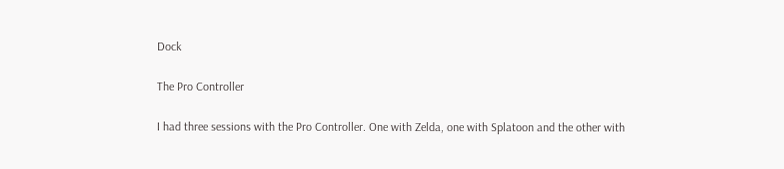Dock

The Pro Controller

I had three sessions with the Pro Controller. One with Zelda, one with Splatoon and the other with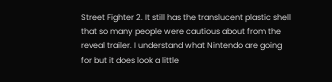Street Fighter 2. It still has the translucent plastic shell that so many people were cautious about from the reveal trailer. I understand what Nintendo are going for but it does look a little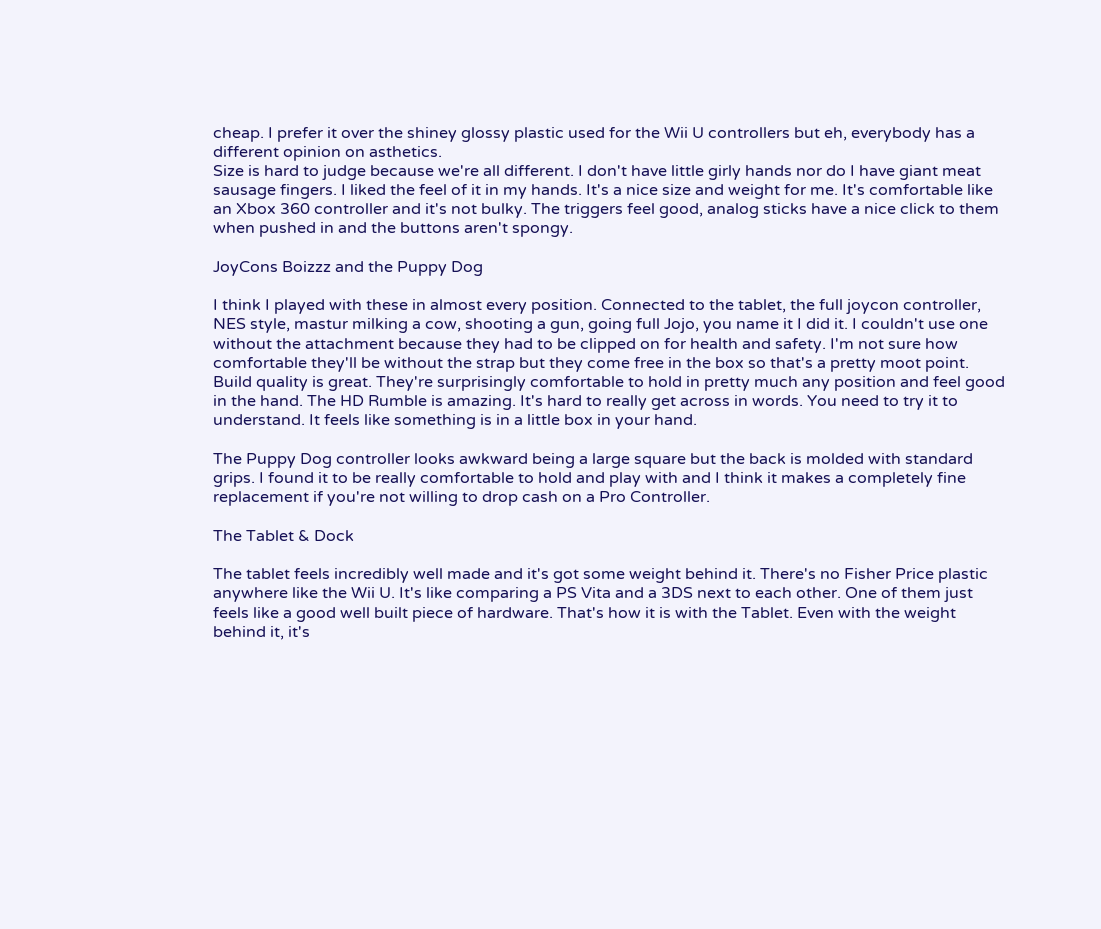cheap. I prefer it over the shiney glossy plastic used for the Wii U controllers but eh, everybody has a different opinion on asthetics.
Size is hard to judge because we're all different. I don't have little girly hands nor do I have giant meat sausage fingers. I liked the feel of it in my hands. It's a nice size and weight for me. It's comfortable like an Xbox 360 controller and it's not bulky. The triggers feel good, analog sticks have a nice click to them when pushed in and the buttons aren't spongy.

JoyCons Boizzz and the Puppy Dog

I think I played with these in almost every position. Connected to the tablet, the full joycon controller, NES style, mastur milking a cow, shooting a gun, going full Jojo, you name it I did it. I couldn't use one without the attachment because they had to be clipped on for health and safety. I'm not sure how comfortable they'll be without the strap but they come free in the box so that's a pretty moot point. Build quality is great. They're surprisingly comfortable to hold in pretty much any position and feel good in the hand. The HD Rumble is amazing. It's hard to really get across in words. You need to try it to understand. It feels like something is in a little box in your hand.

The Puppy Dog controller looks awkward being a large square but the back is molded with standard grips. I found it to be really comfortable to hold and play with and I think it makes a completely fine replacement if you're not willing to drop cash on a Pro Controller.

The Tablet & Dock

The tablet feels incredibly well made and it's got some weight behind it. There's no Fisher Price plastic anywhere like the Wii U. It's like comparing a PS Vita and a 3DS next to each other. One of them just feels like a good well built piece of hardware. That's how it is with the Tablet. Even with the weight behind it, it's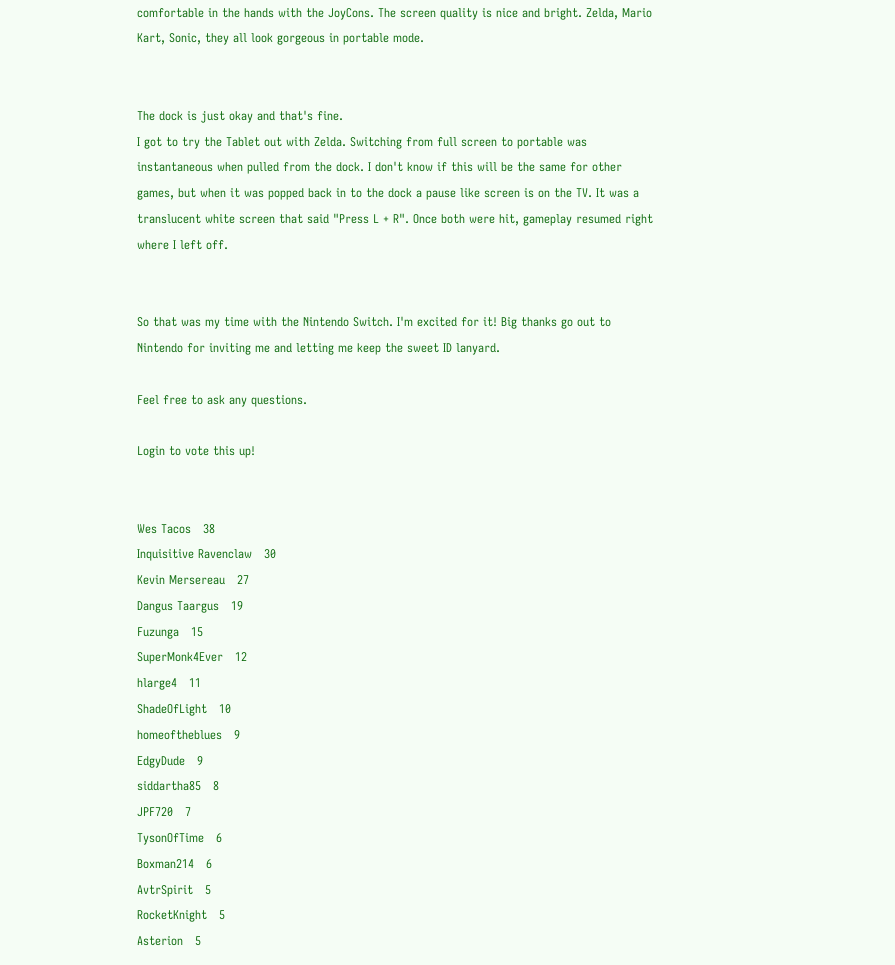comfortable in the hands with the JoyCons. The screen quality is nice and bright. Zelda, Mario Kart, Sonic, they all look gorgeous in portable mode.


The dock is just okay and that's fine.
I got to try the Tablet out with Zelda. Switching from full screen to portable was instantaneous when pulled from the dock. I don't know if this will be the same for other games, but when it was popped back in to the dock a pause like screen is on the TV. It was a translucent white screen that said "Press L + R". Once both were hit, gameplay resumed right where I left off.


So that was my time with the Nintendo Switch. I'm excited for it! Big thanks go out to Nintendo for inviting me and letting me keep the sweet ID lanyard.

Feel free to ask any questions.

Login to vote this up!


Wes Tacos   38
Inquisitive Ravenclaw   30
Kevin Mersereau   27
Dangus Taargus   19
Fuzunga   15
SuperMonk4Ever   12
hlarge4   11
ShadeOfLight   10
homeoftheblues   9
EdgyDude   9
siddartha85   8
JPF720   7
TysonOfTime   6
Boxman214   6
AvtrSpirit   5
RocketKnight   5
Asterion   5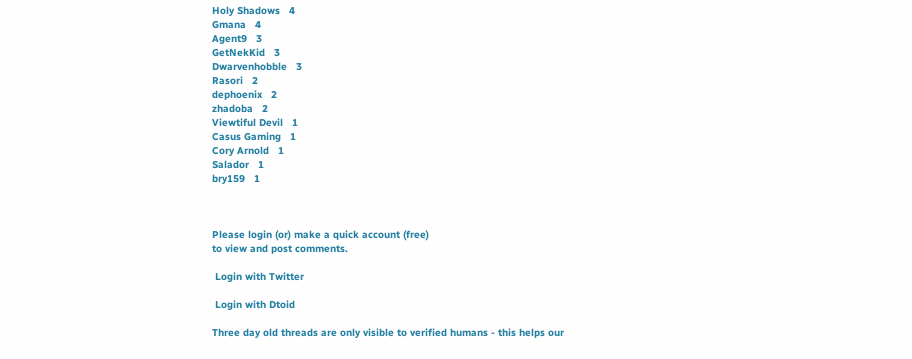Holy Shadows   4
Gmana   4
Agent9   3
GetNekKid   3
Dwarvenhobble   3
Rasori   2
dephoenix   2
zhadoba   2
Viewtiful Devil   1
Casus Gaming   1
Cory Arnold   1
Salador   1
bry159   1



Please login (or) make a quick account (free)
to view and post comments.

 Login with Twitter

 Login with Dtoid

Three day old threads are only visible to verified humans - this helps our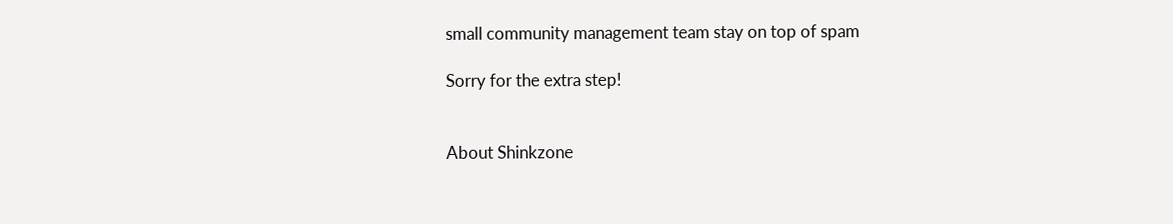small community management team stay on top of spam

Sorry for the extra step!


About Shinkzone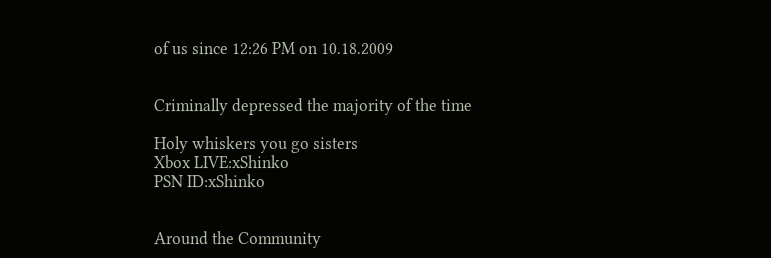of us since 12:26 PM on 10.18.2009


Criminally depressed the majority of the time

Holy whiskers you go sisters
Xbox LIVE:xShinko
PSN ID:xShinko


Around the Community